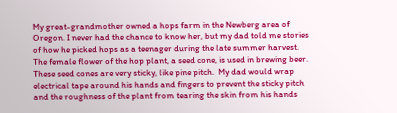My great-grandmother owned a hops farm in the Newberg area of Oregon. I never had the chance to know her, but my dad told me stories of how he picked hops as a teenager during the late summer harvest.  The female flower of the hop plant, a seed cone, is used in brewing beer.  These seed cones are very sticky, like pine pitch.  My dad would wrap electrical tape around his hands and fingers to prevent the sticky pitch and the roughness of the plant from tearing the skin from his hands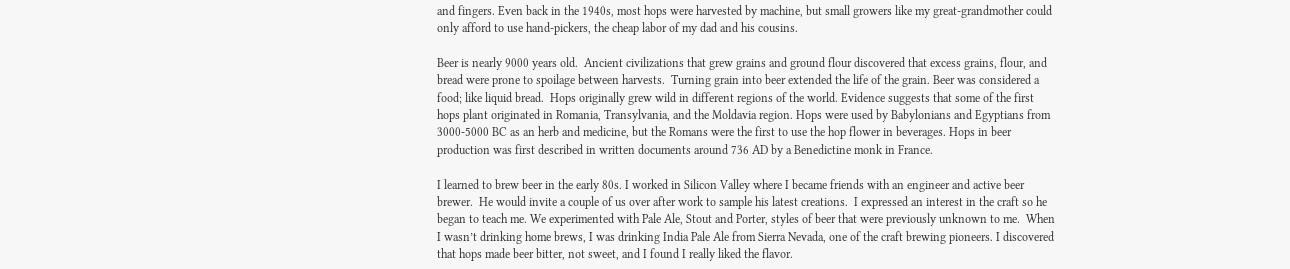and fingers. Even back in the 1940s, most hops were harvested by machine, but small growers like my great-grandmother could only afford to use hand-pickers, the cheap labor of my dad and his cousins.

Beer is nearly 9000 years old.  Ancient civilizations that grew grains and ground flour discovered that excess grains, flour, and bread were prone to spoilage between harvests.  Turning grain into beer extended the life of the grain. Beer was considered a food; like liquid bread.  Hops originally grew wild in different regions of the world. Evidence suggests that some of the first hops plant originated in Romania, Transylvania, and the Moldavia region. Hops were used by Babylonians and Egyptians from 3000-5000 BC as an herb and medicine, but the Romans were the first to use the hop flower in beverages. Hops in beer production was first described in written documents around 736 AD by a Benedictine monk in France.

I learned to brew beer in the early 80s. I worked in Silicon Valley where I became friends with an engineer and active beer brewer.  He would invite a couple of us over after work to sample his latest creations.  I expressed an interest in the craft so he began to teach me. We experimented with Pale Ale, Stout and Porter, styles of beer that were previously unknown to me.  When I wasn’t drinking home brews, I was drinking India Pale Ale from Sierra Nevada, one of the craft brewing pioneers. I discovered that hops made beer bitter, not sweet, and I found I really liked the flavor.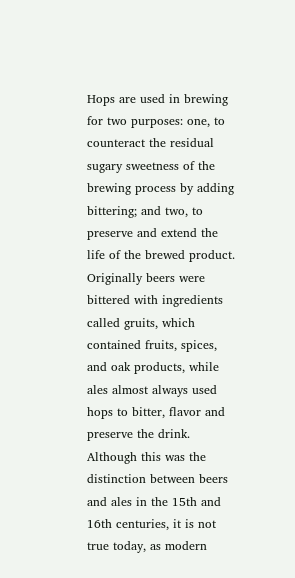Hops are used in brewing for two purposes: one, to counteract the residual sugary sweetness of the brewing process by adding bittering; and two, to preserve and extend the life of the brewed product. Originally beers were bittered with ingredients called gruits, which contained fruits, spices, and oak products, while ales almost always used hops to bitter, flavor and preserve the drink. Although this was the distinction between beers and ales in the 15th and 16th centuries, it is not true today, as modern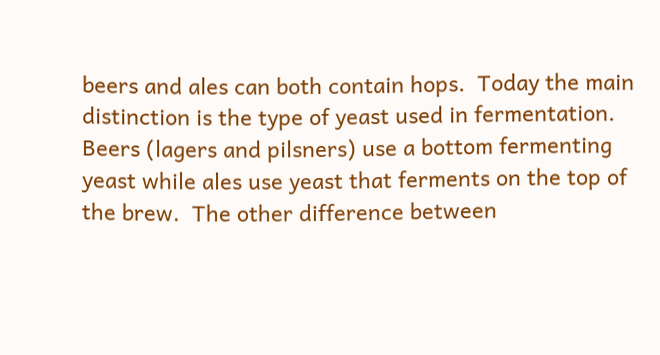beers and ales can both contain hops.  Today the main distinction is the type of yeast used in fermentation.  Beers (lagers and pilsners) use a bottom fermenting yeast while ales use yeast that ferments on the top of the brew.  The other difference between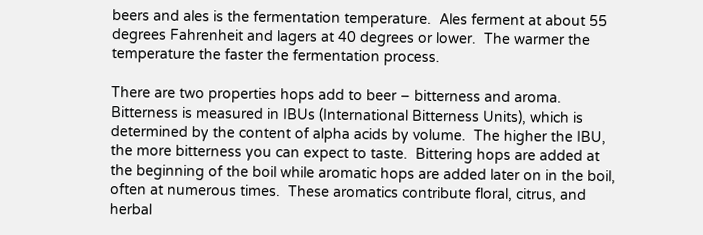beers and ales is the fermentation temperature.  Ales ferment at about 55 degrees Fahrenheit and lagers at 40 degrees or lower.  The warmer the temperature the faster the fermentation process.

There are two properties hops add to beer – bitterness and aroma.  Bitterness is measured in IBUs (International Bitterness Units), which is determined by the content of alpha acids by volume.  The higher the IBU, the more bitterness you can expect to taste.  Bittering hops are added at the beginning of the boil while aromatic hops are added later on in the boil, often at numerous times.  These aromatics contribute floral, citrus, and herbal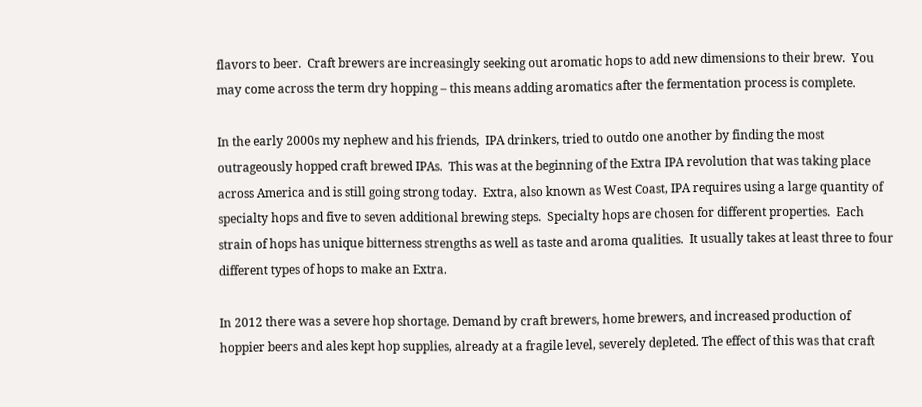flavors to beer.  Craft brewers are increasingly seeking out aromatic hops to add new dimensions to their brew.  You may come across the term dry hopping – this means adding aromatics after the fermentation process is complete.

In the early 2000s my nephew and his friends,  IPA drinkers, tried to outdo one another by finding the most outrageously hopped craft brewed IPAs.  This was at the beginning of the Extra IPA revolution that was taking place across America and is still going strong today.  Extra, also known as West Coast, IPA requires using a large quantity of specialty hops and five to seven additional brewing steps.  Specialty hops are chosen for different properties.  Each strain of hops has unique bitterness strengths as well as taste and aroma qualities.  It usually takes at least three to four different types of hops to make an Extra.

In 2012 there was a severe hop shortage. Demand by craft brewers, home brewers, and increased production of hoppier beers and ales kept hop supplies, already at a fragile level, severely depleted. The effect of this was that craft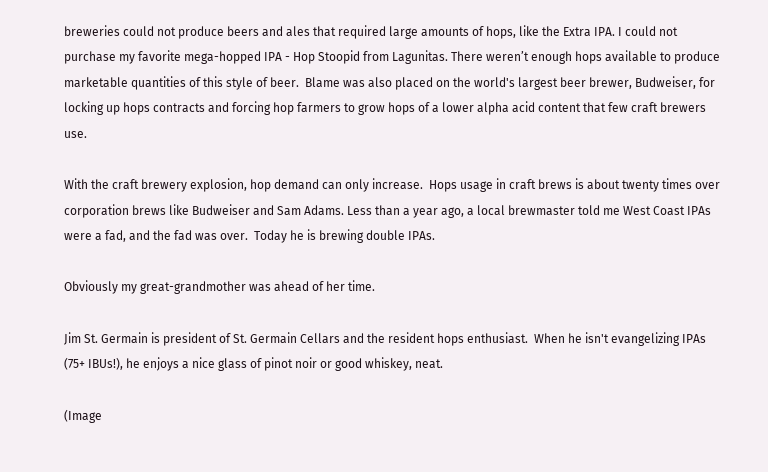breweries could not produce beers and ales that required large amounts of hops, like the Extra IPA. I could not purchase my favorite mega-hopped IPA - Hop Stoopid from Lagunitas. There weren’t enough hops available to produce marketable quantities of this style of beer.  Blame was also placed on the world's largest beer brewer, Budweiser, for locking up hops contracts and forcing hop farmers to grow hops of a lower alpha acid content that few craft brewers use.

With the craft brewery explosion, hop demand can only increase.  Hops usage in craft brews is about twenty times over corporation brews like Budweiser and Sam Adams. Less than a year ago, a local brewmaster told me West Coast IPAs were a fad, and the fad was over.  Today he is brewing double IPAs.

Obviously my great-grandmother was ahead of her time.

Jim St. Germain is president of St. Germain Cellars and the resident hops enthusiast.  When he isn't evangelizing IPAs (75+ IBUs!), he enjoys a nice glass of pinot noir or good whiskey, neat.

(Image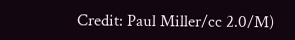Credit: Paul Miller/cc 2.0/M)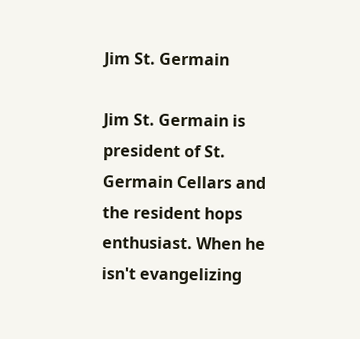Jim St. Germain

Jim St. Germain is president of St. Germain Cellars and the resident hops enthusiast. When he isn't evangelizing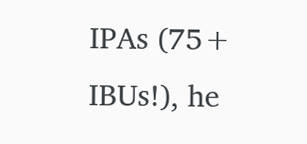IPAs (75+ IBUs!), he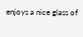enjoys a nice glass of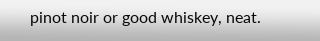pinot noir or good whiskey, neat.